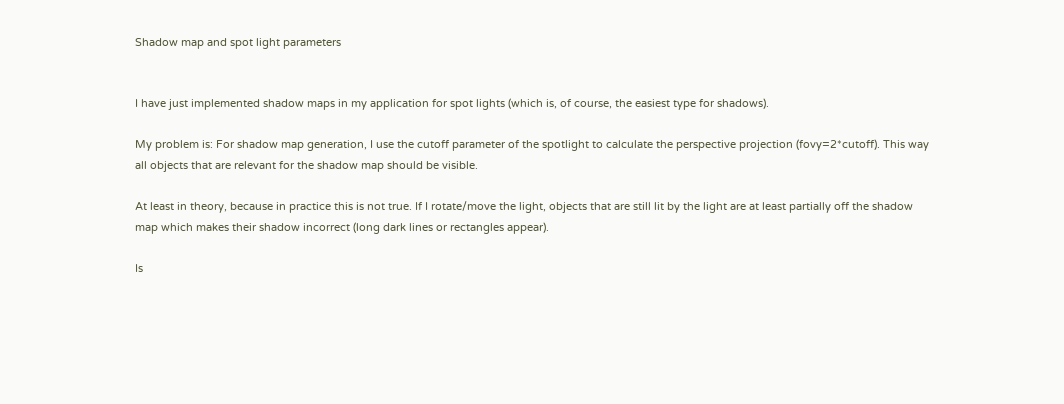Shadow map and spot light parameters


I have just implemented shadow maps in my application for spot lights (which is, of course, the easiest type for shadows).

My problem is: For shadow map generation, I use the cutoff parameter of the spotlight to calculate the perspective projection (fovy=2*cutoff). This way all objects that are relevant for the shadow map should be visible.

At least in theory, because in practice this is not true. If I rotate/move the light, objects that are still lit by the light are at least partially off the shadow map which makes their shadow incorrect (long dark lines or rectangles appear).

Is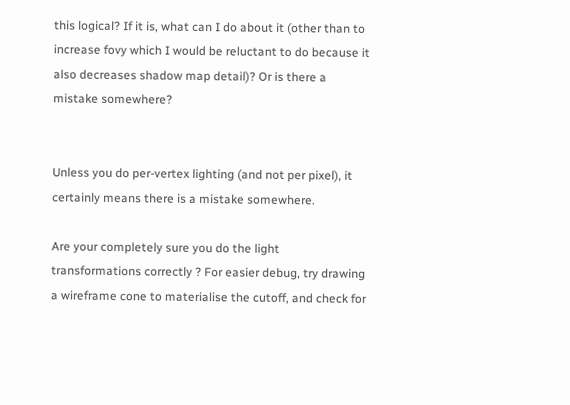this logical? If it is, what can I do about it (other than to increase fovy which I would be reluctant to do because it also decreases shadow map detail)? Or is there a mistake somewhere?


Unless you do per-vertex lighting (and not per pixel), it certainly means there is a mistake somewhere.

Are your completely sure you do the light transformations correctly ? For easier debug, try drawing a wireframe cone to materialise the cutoff, and check for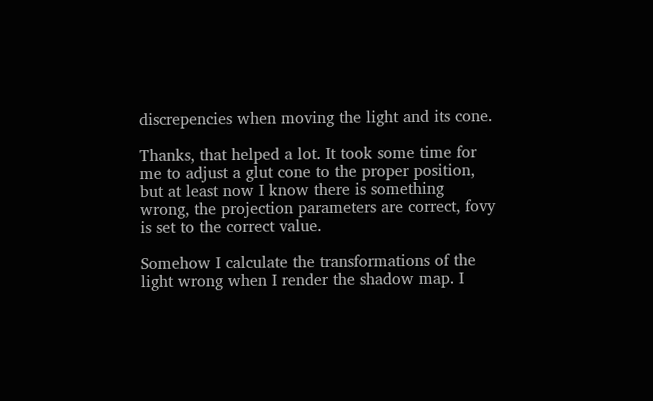discrepencies when moving the light and its cone.

Thanks, that helped a lot. It took some time for me to adjust a glut cone to the proper position, but at least now I know there is something wrong, the projection parameters are correct, fovy is set to the correct value.

Somehow I calculate the transformations of the light wrong when I render the shadow map. I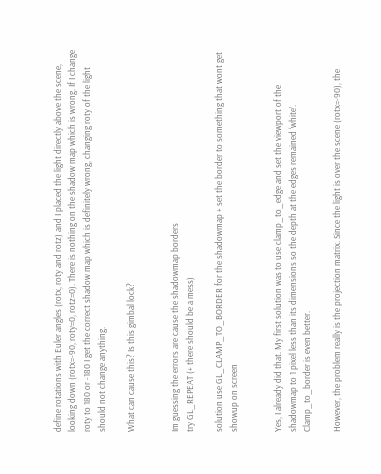define rotations with Euler angles (rotx, roty and rotz) and I placed the light directly above the scene, looking down (rotx=-90, roty=0, rotz=0). There is nothing on the shadow map which is wrong. If I change roty to 180 or -180 I get the correct shadow map which is definitely wrong, changing roty of the light should not change anything.

What can cause this? Is this gimbal lock?


Im guessing the errors are cause the shadowmap borders
try GL_REPEAT (+ there should be a mess)

solution use GL_CLAMP_TO_BORDER for the shadowmap + set the border to something that wont get showup on screen


Yes, I already did that. My first solution was to use clamp_to_edge and set the viewport of the shadowmap to 1 pixel less than its dimensions so the depth at the edges remained ‘white’. Clamp_to_border is even better.

However, the problem really is the projection matrix. Since the light is over the scene (rotx=-90), the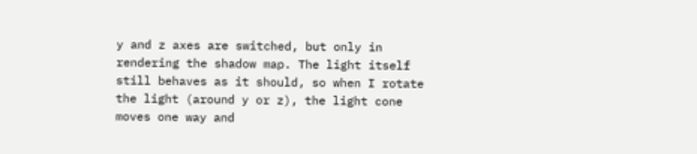y and z axes are switched, but only in rendering the shadow map. The light itself still behaves as it should, so when I rotate the light (around y or z), the light cone moves one way and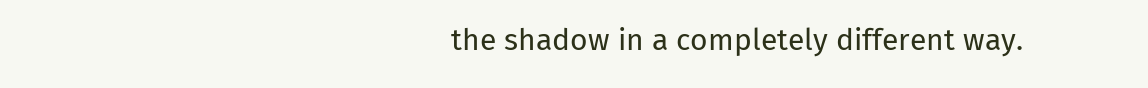the shadow in a completely different way.